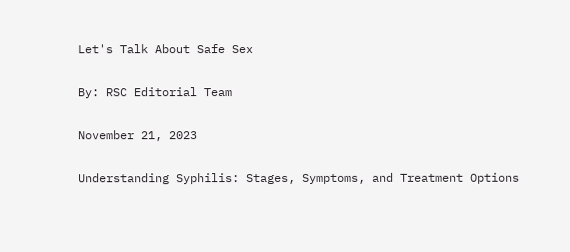Let's Talk About Safe Sex

By: RSC Editorial Team

November 21, 2023

Understanding Syphilis: Stages, Symptoms, and Treatment Options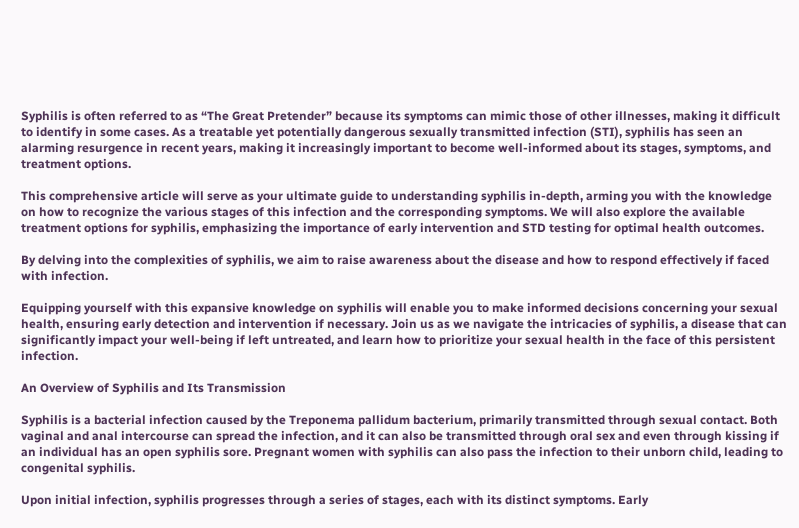Syphilis is often referred to as “The Great Pretender” because its symptoms can mimic those of other illnesses, making it difficult to identify in some cases. As a treatable yet potentially dangerous sexually transmitted infection (STI), syphilis has seen an alarming resurgence in recent years, making it increasingly important to become well-informed about its stages, symptoms, and treatment options.

This comprehensive article will serve as your ultimate guide to understanding syphilis in-depth, arming you with the knowledge on how to recognize the various stages of this infection and the corresponding symptoms. We will also explore the available treatment options for syphilis, emphasizing the importance of early intervention and STD testing for optimal health outcomes.

By delving into the complexities of syphilis, we aim to raise awareness about the disease and how to respond effectively if faced with infection.

Equipping yourself with this expansive knowledge on syphilis will enable you to make informed decisions concerning your sexual health, ensuring early detection and intervention if necessary. Join us as we navigate the intricacies of syphilis, a disease that can significantly impact your well-being if left untreated, and learn how to prioritize your sexual health in the face of this persistent infection.

An Overview of Syphilis and Its Transmission

Syphilis is a bacterial infection caused by the Treponema pallidum bacterium, primarily transmitted through sexual contact. Both vaginal and anal intercourse can spread the infection, and it can also be transmitted through oral sex and even through kissing if an individual has an open syphilis sore. Pregnant women with syphilis can also pass the infection to their unborn child, leading to congenital syphilis.

Upon initial infection, syphilis progresses through a series of stages, each with its distinct symptoms. Early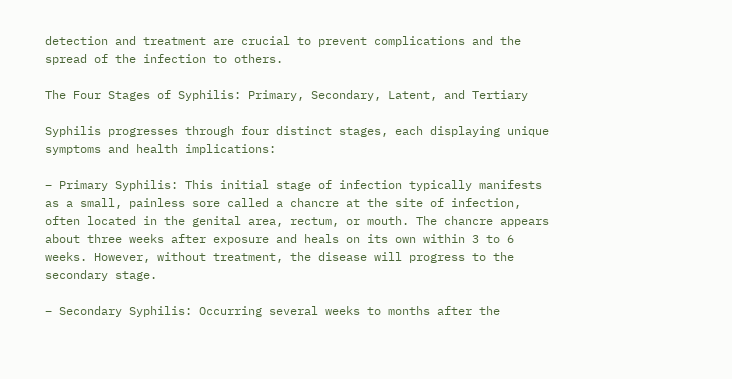detection and treatment are crucial to prevent complications and the spread of the infection to others.

The Four Stages of Syphilis: Primary, Secondary, Latent, and Tertiary

Syphilis progresses through four distinct stages, each displaying unique symptoms and health implications:

– Primary Syphilis: This initial stage of infection typically manifests as a small, painless sore called a chancre at the site of infection, often located in the genital area, rectum, or mouth. The chancre appears about three weeks after exposure and heals on its own within 3 to 6 weeks. However, without treatment, the disease will progress to the secondary stage.

– Secondary Syphilis: Occurring several weeks to months after the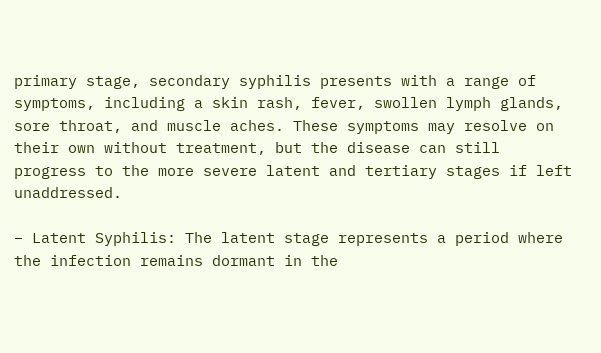primary stage, secondary syphilis presents with a range of symptoms, including a skin rash, fever, swollen lymph glands, sore throat, and muscle aches. These symptoms may resolve on their own without treatment, but the disease can still progress to the more severe latent and tertiary stages if left unaddressed.

– Latent Syphilis: The latent stage represents a period where the infection remains dormant in the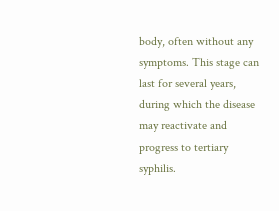body, often without any symptoms. This stage can last for several years, during which the disease may reactivate and progress to tertiary syphilis.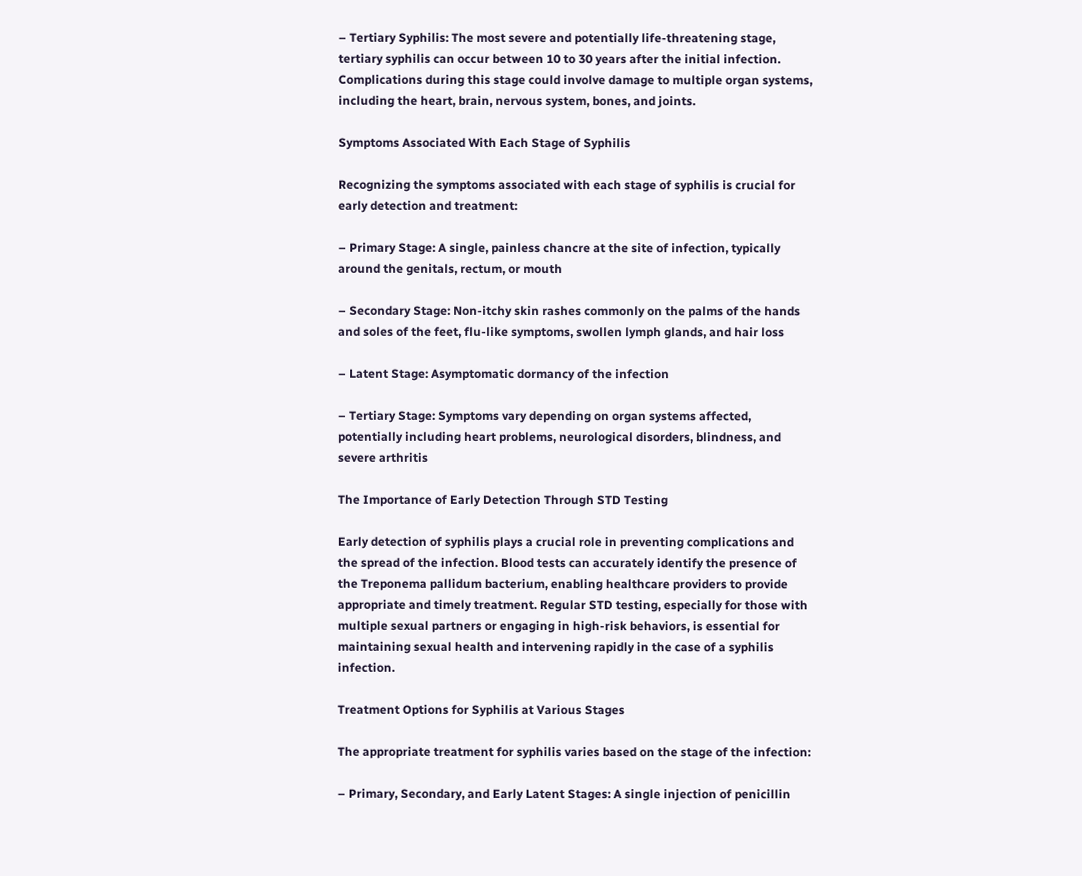– Tertiary Syphilis: The most severe and potentially life-threatening stage, tertiary syphilis can occur between 10 to 30 years after the initial infection. Complications during this stage could involve damage to multiple organ systems, including the heart, brain, nervous system, bones, and joints.

Symptoms Associated With Each Stage of Syphilis

Recognizing the symptoms associated with each stage of syphilis is crucial for early detection and treatment:

– Primary Stage: A single, painless chancre at the site of infection, typically around the genitals, rectum, or mouth

– Secondary Stage: Non-itchy skin rashes commonly on the palms of the hands and soles of the feet, flu-like symptoms, swollen lymph glands, and hair loss

– Latent Stage: Asymptomatic dormancy of the infection

– Tertiary Stage: Symptoms vary depending on organ systems affected, potentially including heart problems, neurological disorders, blindness, and severe arthritis

The Importance of Early Detection Through STD Testing

Early detection of syphilis plays a crucial role in preventing complications and the spread of the infection. Blood tests can accurately identify the presence of the Treponema pallidum bacterium, enabling healthcare providers to provide appropriate and timely treatment. Regular STD testing, especially for those with multiple sexual partners or engaging in high-risk behaviors, is essential for maintaining sexual health and intervening rapidly in the case of a syphilis infection.

Treatment Options for Syphilis at Various Stages

The appropriate treatment for syphilis varies based on the stage of the infection:

– Primary, Secondary, and Early Latent Stages: A single injection of penicillin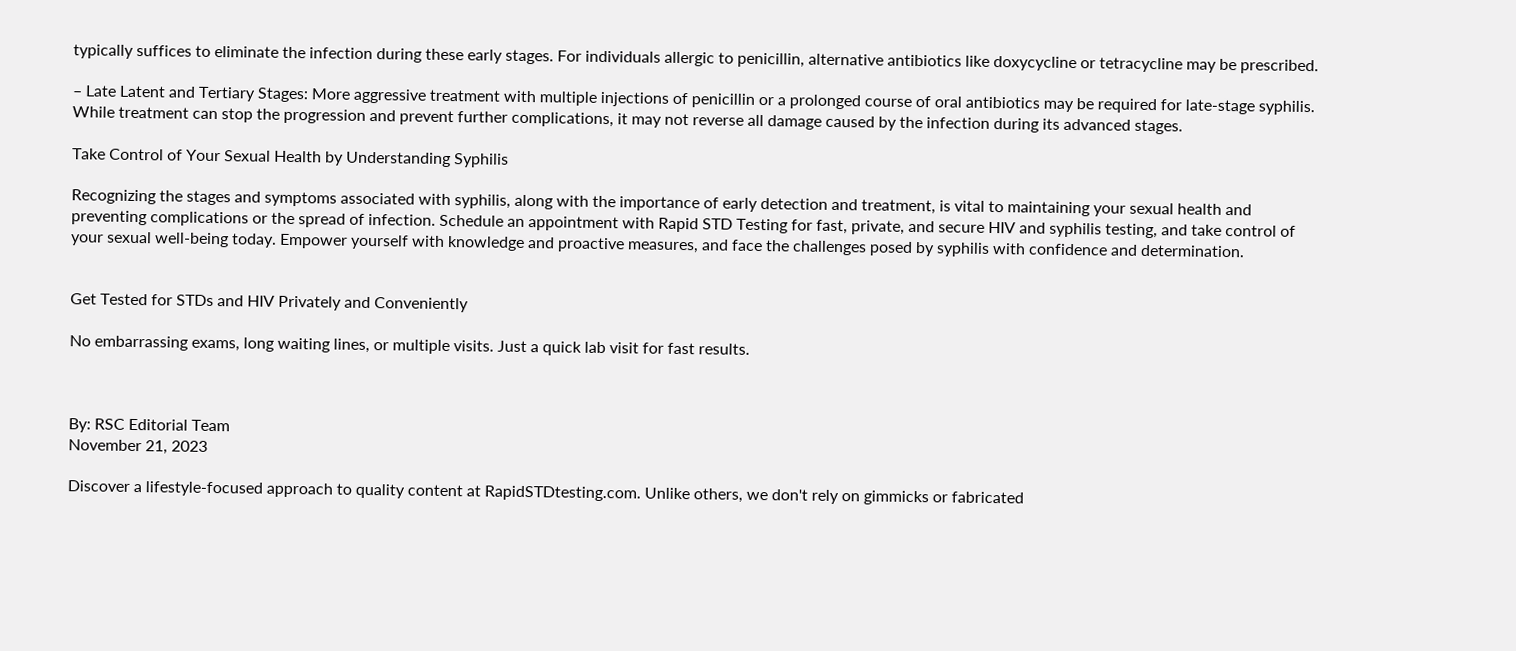typically suffices to eliminate the infection during these early stages. For individuals allergic to penicillin, alternative antibiotics like doxycycline or tetracycline may be prescribed.

– Late Latent and Tertiary Stages: More aggressive treatment with multiple injections of penicillin or a prolonged course of oral antibiotics may be required for late-stage syphilis. While treatment can stop the progression and prevent further complications, it may not reverse all damage caused by the infection during its advanced stages.

Take Control of Your Sexual Health by Understanding Syphilis

Recognizing the stages and symptoms associated with syphilis, along with the importance of early detection and treatment, is vital to maintaining your sexual health and preventing complications or the spread of infection. Schedule an appointment with Rapid STD Testing for fast, private, and secure HIV and syphilis testing, and take control of your sexual well-being today. Empower yourself with knowledge and proactive measures, and face the challenges posed by syphilis with confidence and determination.


Get Tested for STDs and HIV Privately and Conveniently

No embarrassing exams, long waiting lines, or multiple visits. Just a quick lab visit for fast results.



By: RSC Editorial Team
November 21, 2023

Discover a lifestyle-focused approach to quality content at RapidSTDtesting.com. Unlike others, we don't rely on gimmicks or fabricated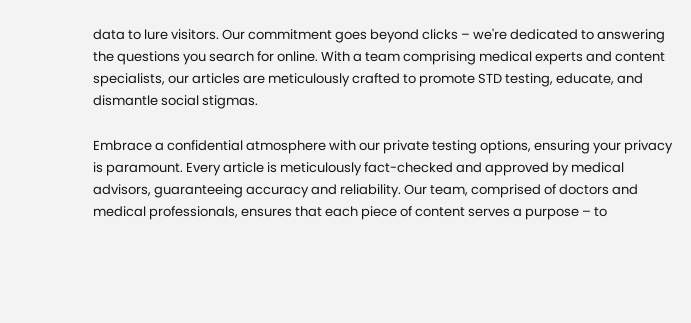data to lure visitors. Our commitment goes beyond clicks – we're dedicated to answering the questions you search for online. With a team comprising medical experts and content specialists, our articles are meticulously crafted to promote STD testing, educate, and dismantle social stigmas.

Embrace a confidential atmosphere with our private testing options, ensuring your privacy is paramount. Every article is meticulously fact-checked and approved by medical advisors, guaranteeing accuracy and reliability. Our team, comprised of doctors and medical professionals, ensures that each piece of content serves a purpose – to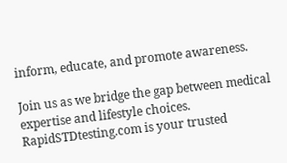inform, educate, and promote awareness.

Join us as we bridge the gap between medical expertise and lifestyle choices. RapidSTDtesting.com is your trusted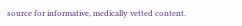source for informative, medically vetted content.